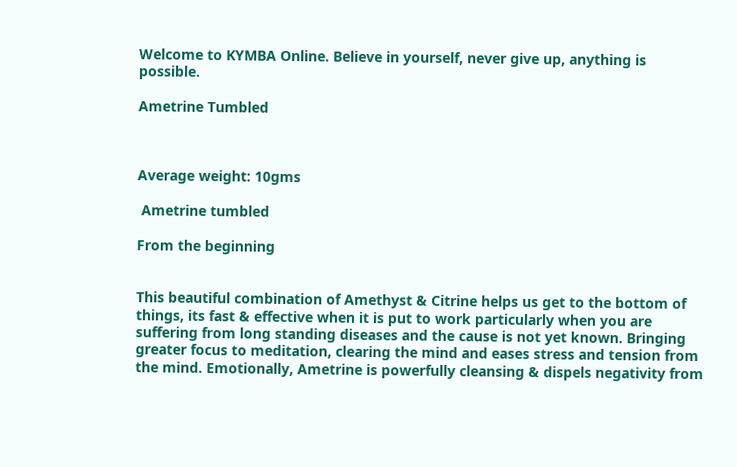Welcome to KYMBA Online. Believe in yourself, never give up, anything is possible.

Ametrine Tumbled



Average weight: 10gms

 Ametrine tumbled

From the beginning


This beautiful combination of Amethyst & Citrine helps us get to the bottom of things, its fast & effective when it is put to work particularly when you are suffering from long standing diseases and the cause is not yet known. Bringing greater focus to meditation, clearing the mind and eases stress and tension from the mind. Emotionally, Ametrine is powerfully cleansing & dispels negativity from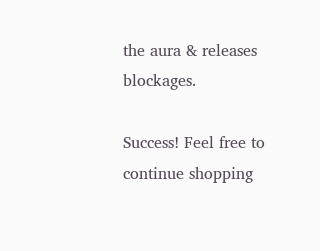the aura & releases blockages.

Success! Feel free to continue shopping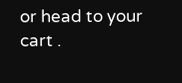or head to your cart .